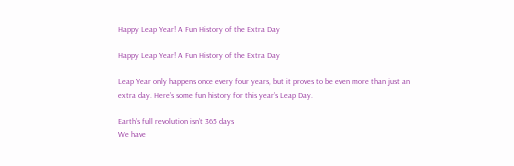Happy Leap Year! A Fun History of the Extra Day

Happy Leap Year! A Fun History of the Extra Day

Leap Year only happens once every four years, but it proves to be even more than just an extra day. Here’s some fun history for this year’s Leap Day.

Earth’s full revolution isn’t 365 days
We have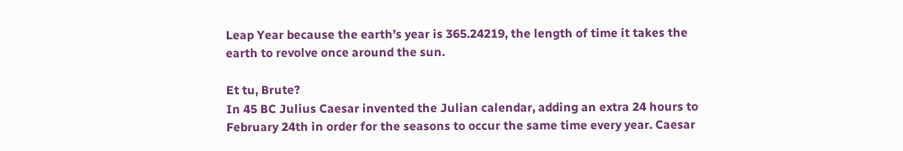Leap Year because the earth’s year is 365.24219, the length of time it takes the earth to revolve once around the sun.

Et tu, Brute?
In 45 BC Julius Caesar invented the Julian calendar, adding an extra 24 hours to February 24th in order for the seasons to occur the same time every year. Caesar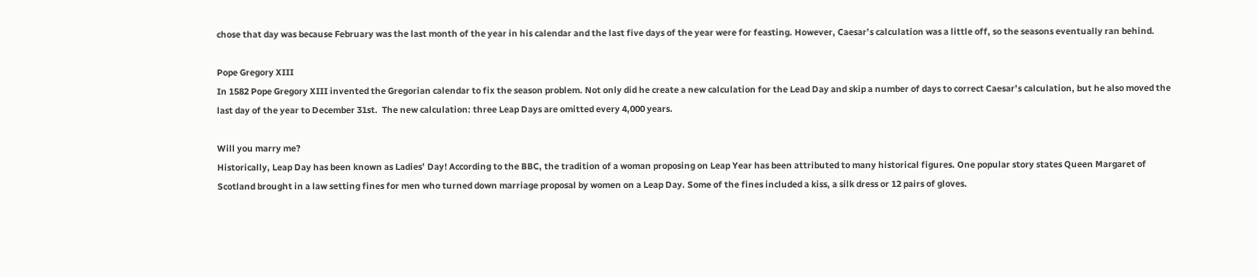chose that day was because February was the last month of the year in his calendar and the last five days of the year were for feasting. However, Caesar’s calculation was a little off, so the seasons eventually ran behind.

Pope Gregory XIII
In 1582 Pope Gregory XIII invented the Gregorian calendar to fix the season problem. Not only did he create a new calculation for the Lead Day and skip a number of days to correct Caesar’s calculation, but he also moved the last day of the year to December 31st.  The new calculation: three Leap Days are omitted every 4,000 years.

Will you marry me?
Historically, Leap Day has been known as Ladies’ Day! According to the BBC, the tradition of a woman proposing on Leap Year has been attributed to many historical figures. One popular story states Queen Margaret of Scotland brought in a law setting fines for men who turned down marriage proposal by women on a Leap Day. Some of the fines included a kiss, a silk dress or 12 pairs of gloves.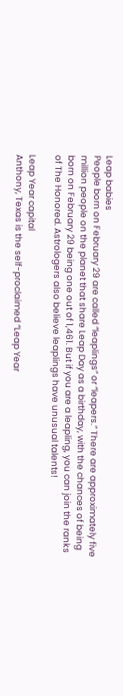Leap babies
People born on February 29 are called “leaplings” or “leapers.” There are approximately five million people on the planet that share Leap Day as a birthday, with the chances of being born on February 29 being one out of 1,461. But if you are a leapling, you can join the ranks of The Honored. Astrologers also believe leaplings have unusual talents!

Leap Year capital
Anthony, Texas is the self-proclaimed “Leap Year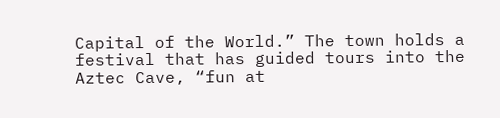Capital of the World.” The town holds a festival that has guided tours into the Aztec Cave, “fun at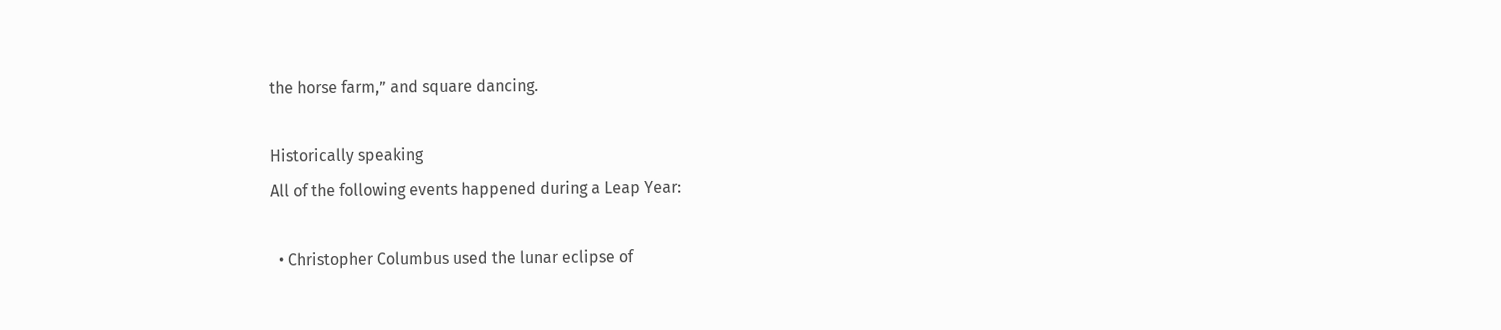the horse farm,” and square dancing.

Historically speaking
All of the following events happened during a Leap Year:

  • Christopher Columbus used the lunar eclipse of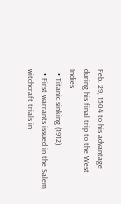Feb. 29, 1504 to his advantage during his final trip to the West Indies
  • Titanic sinking (1912)
  • First warrants issued in the Salem witchcraft trials in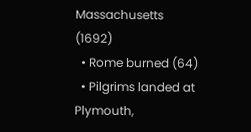Massachusetts (1692)
  • Rome burned (64)
  • Pilgrims landed at Plymouth,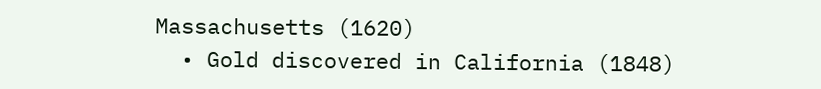Massachusetts (1620)
  • Gold discovered in California (1848)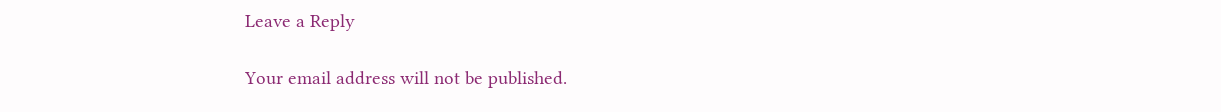Leave a Reply

Your email address will not be published.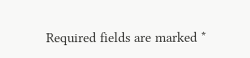Required fields are marked *